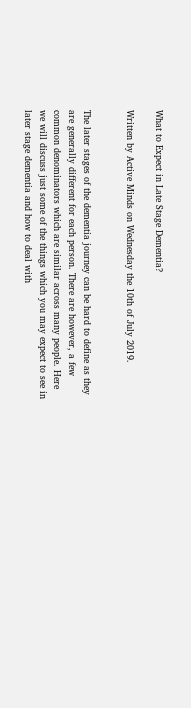What to Expect in Late Stage Dementia?

Written by Active Minds on Wednesday the 10th of July 2019.


The later stages of the dementia journey can be hard to define as they are generally different for each person. There are however, a few common denominators which are similar across many people. Here we will discuss just some of the things which you may expect to see in later stage dementia and how to deal with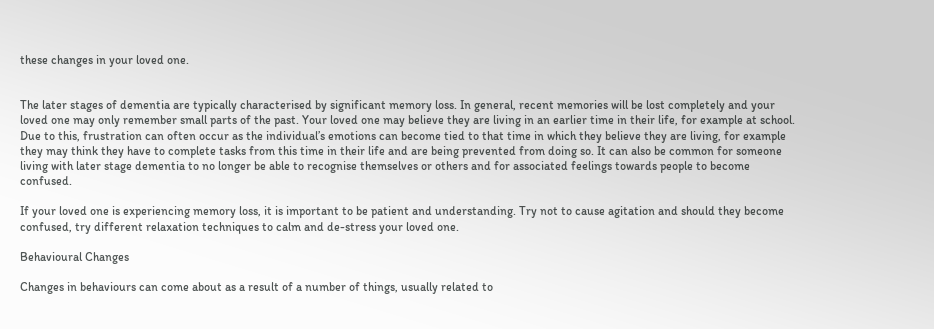these changes in your loved one.


The later stages of dementia are typically characterised by significant memory loss. In general, recent memories will be lost completely and your loved one may only remember small parts of the past. Your loved one may believe they are living in an earlier time in their life, for example at school. Due to this, frustration can often occur as the individual’s emotions can become tied to that time in which they believe they are living, for example they may think they have to complete tasks from this time in their life and are being prevented from doing so. It can also be common for someone living with later stage dementia to no longer be able to recognise themselves or others and for associated feelings towards people to become confused.

If your loved one is experiencing memory loss, it is important to be patient and understanding. Try not to cause agitation and should they become confused, try different relaxation techniques to calm and de-stress your loved one.

Behavioural Changes

Changes in behaviours can come about as a result of a number of things, usually related to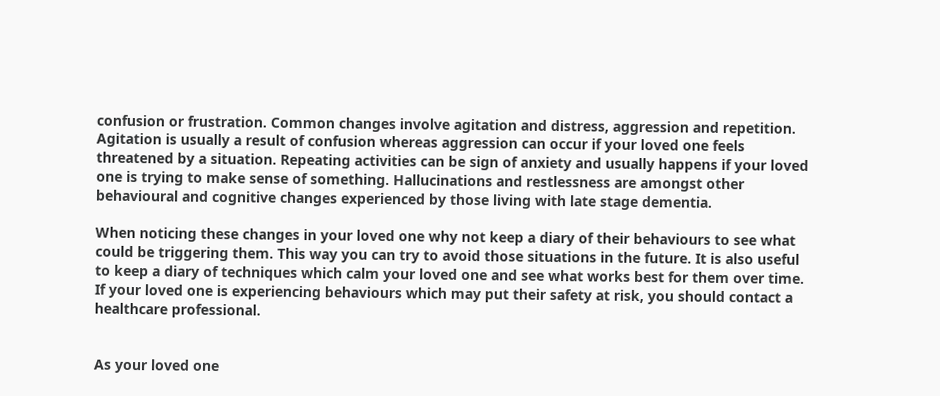confusion or frustration. Common changes involve agitation and distress, aggression and repetition. Agitation is usually a result of confusion whereas aggression can occur if your loved one feels threatened by a situation. Repeating activities can be sign of anxiety and usually happens if your loved one is trying to make sense of something. Hallucinations and restlessness are amongst other behavioural and cognitive changes experienced by those living with late stage dementia.

When noticing these changes in your loved one why not keep a diary of their behaviours to see what could be triggering them. This way you can try to avoid those situations in the future. It is also useful to keep a diary of techniques which calm your loved one and see what works best for them over time. If your loved one is experiencing behaviours which may put their safety at risk, you should contact a healthcare professional.


As your loved one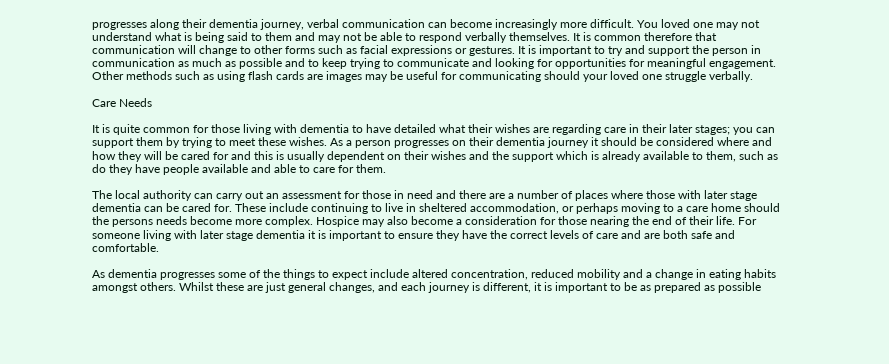progresses along their dementia journey, verbal communication can become increasingly more difficult. You loved one may not understand what is being said to them and may not be able to respond verbally themselves. It is common therefore that communication will change to other forms such as facial expressions or gestures. It is important to try and support the person in communication as much as possible and to keep trying to communicate and looking for opportunities for meaningful engagement. Other methods such as using flash cards are images may be useful for communicating should your loved one struggle verbally.

Care Needs

It is quite common for those living with dementia to have detailed what their wishes are regarding care in their later stages; you can support them by trying to meet these wishes. As a person progresses on their dementia journey it should be considered where and how they will be cared for and this is usually dependent on their wishes and the support which is already available to them, such as do they have people available and able to care for them.

The local authority can carry out an assessment for those in need and there are a number of places where those with later stage dementia can be cared for. These include continuing to live in sheltered accommodation, or perhaps moving to a care home should the persons needs become more complex. Hospice may also become a consideration for those nearing the end of their life. For someone living with later stage dementia it is important to ensure they have the correct levels of care and are both safe and comfortable.

As dementia progresses some of the things to expect include altered concentration, reduced mobility and a change in eating habits amongst others. Whilst these are just general changes, and each journey is different, it is important to be as prepared as possible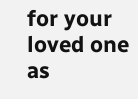for your loved one as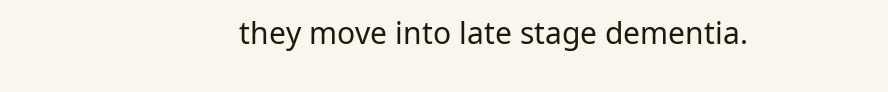they move into late stage dementia.